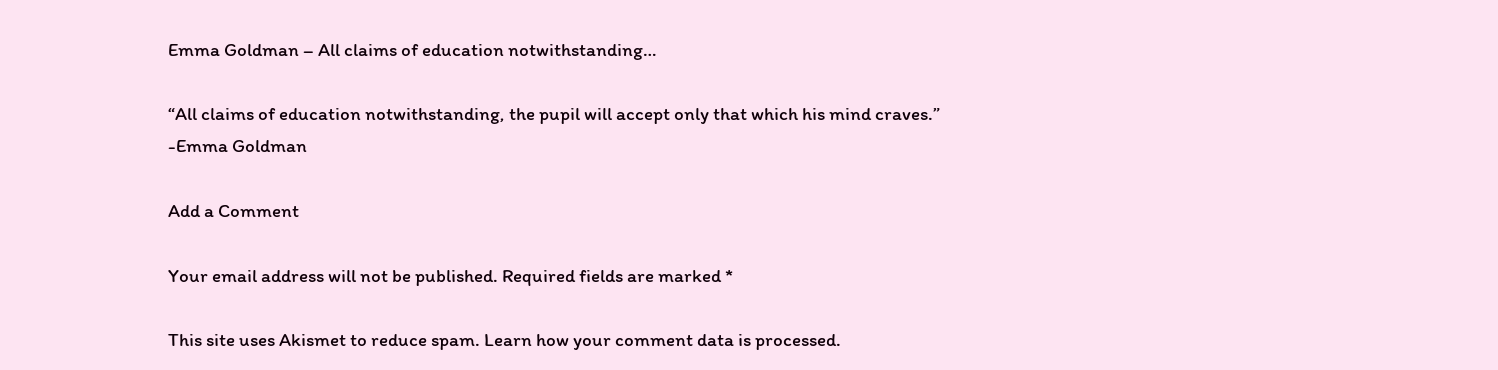Emma Goldman – All claims of education notwithstanding…

“All claims of education notwithstanding, the pupil will accept only that which his mind craves.”
-Emma Goldman

Add a Comment

Your email address will not be published. Required fields are marked *

This site uses Akismet to reduce spam. Learn how your comment data is processed.